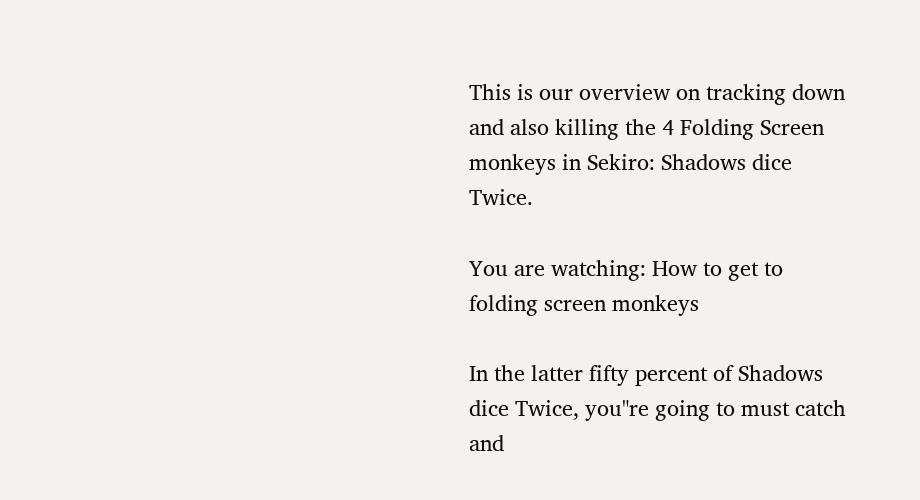This is our overview on tracking down and also killing the 4 Folding Screen monkeys in Sekiro: Shadows dice Twice.

You are watching: How to get to folding screen monkeys

In the latter fifty percent of Shadows dice Twice, you"re going to must catch and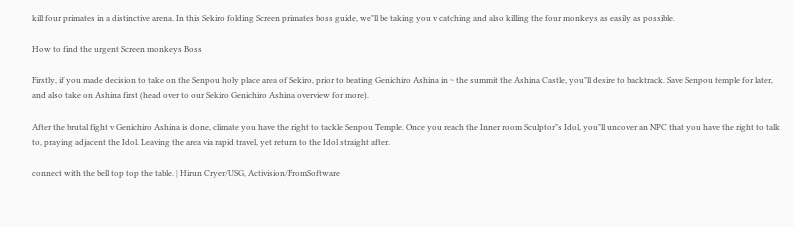kill four primates in a distinctive arena. In this Sekiro folding Screen primates boss guide, we"ll be taking you v catching and also killing the four monkeys as easily as possible.

How to find the urgent Screen monkeys Boss

Firstly, if you made decision to take on the Senpou holy place area of Sekiro, prior to beating Genichiro Ashina in ~ the summit the Ashina Castle, you"ll desire to backtrack. Save Senpou temple for later, and also take on Ashina first (head over to our Sekiro Genichiro Ashina overview for more).

After the brutal fight v Genichiro Ashina is done, climate you have the right to tackle Senpou Temple. Once you reach the Inner room Sculptor"s Idol, you"ll uncover an NPC that you have the right to talk to, praying adjacent the Idol. Leaving the area via rapid travel, yet return to the Idol straight after.

connect with the bell top top the table. | Hirun Cryer/USG, Activision/FromSoftware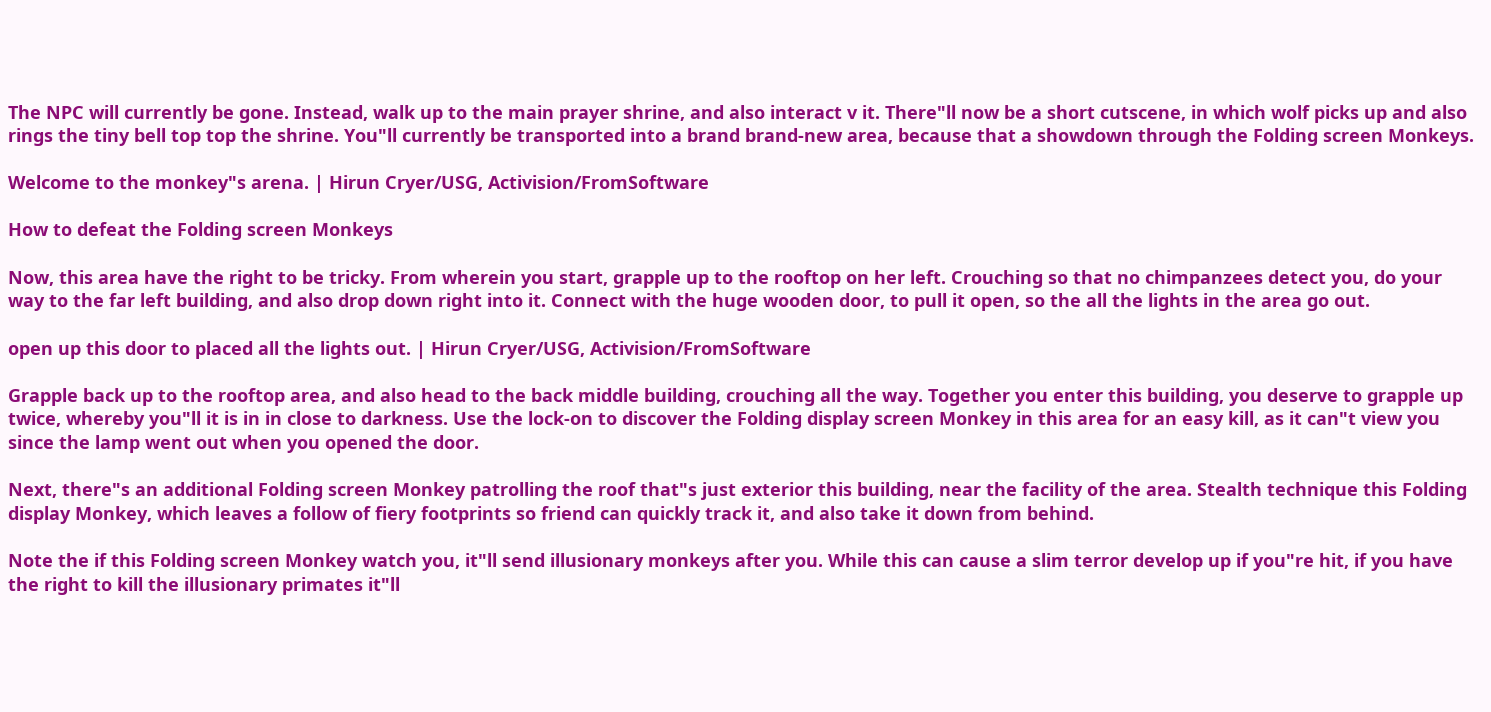The NPC will currently be gone. Instead, walk up to the main prayer shrine, and also interact v it. There"ll now be a short cutscene, in which wolf picks up and also rings the tiny bell top top the shrine. You"ll currently be transported into a brand brand-new area, because that a showdown through the Folding screen Monkeys.

Welcome to the monkey"s arena. | Hirun Cryer/USG, Activision/FromSoftware

How to defeat the Folding screen Monkeys

Now, this area have the right to be tricky. From wherein you start, grapple up to the rooftop on her left. Crouching so that no chimpanzees detect you, do your way to the far left building, and also drop down right into it. Connect with the huge wooden door, to pull it open, so the all the lights in the area go out.

open up this door to placed all the lights out. | Hirun Cryer/USG, Activision/FromSoftware

Grapple back up to the rooftop area, and also head to the back middle building, crouching all the way. Together you enter this building, you deserve to grapple up twice, whereby you"ll it is in in close to darkness. Use the lock-on to discover the Folding display screen Monkey in this area for an easy kill, as it can"t view you since the lamp went out when you opened the door.

Next, there"s an additional Folding screen Monkey patrolling the roof that"s just exterior this building, near the facility of the area. Stealth technique this Folding display Monkey, which leaves a follow of fiery footprints so friend can quickly track it, and also take it down from behind.

Note the if this Folding screen Monkey watch you, it"ll send illusionary monkeys after you. While this can cause a slim terror develop up if you"re hit, if you have the right to kill the illusionary primates it"ll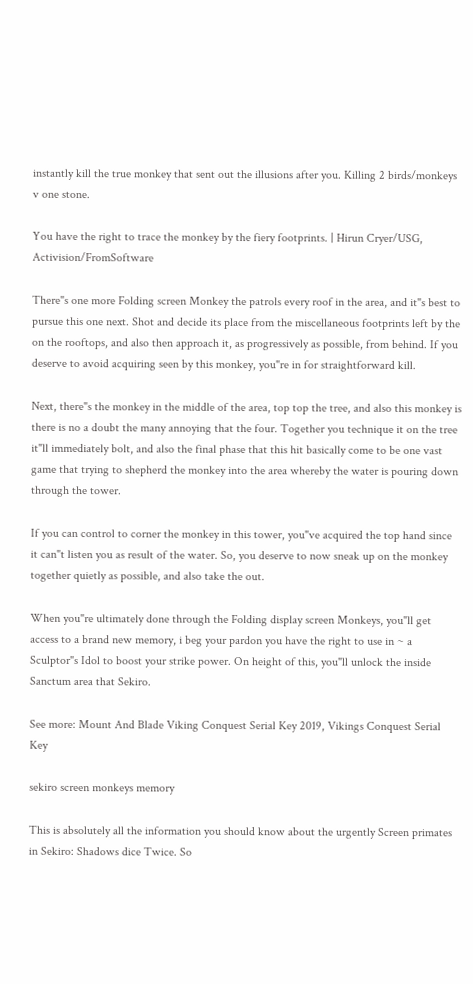instantly kill the true monkey that sent out the illusions after you. Killing 2 birds/monkeys v one stone.

You have the right to trace the monkey by the fiery footprints. | Hirun Cryer/USG, Activision/FromSoftware

There"s one more Folding screen Monkey the patrols every roof in the area, and it"s best to pursue this one next. Shot and decide its place from the miscellaneous footprints left by the on the rooftops, and also then approach it, as progressively as possible, from behind. If you deserve to avoid acquiring seen by this monkey, you"re in for straightforward kill.

Next, there"s the monkey in the middle of the area, top top the tree, and also this monkey is there is no a doubt the many annoying that the four. Together you technique it on the tree it"ll immediately bolt, and also the final phase that this hit basically come to be one vast game that trying to shepherd the monkey into the area whereby the water is pouring down through the tower.

If you can control to corner the monkey in this tower, you"ve acquired the top hand since it can"t listen you as result of the water. So, you deserve to now sneak up on the monkey together quietly as possible, and also take the out.

When you"re ultimately done through the Folding display screen Monkeys, you"ll get access to a brand new memory, i beg your pardon you have the right to use in ~ a Sculptor"s Idol to boost your strike power. On height of this, you"ll unlock the inside Sanctum area that Sekiro.

See more: Mount And Blade Viking Conquest Serial Key 2019, Vikings Conquest Serial Key

sekiro screen monkeys memory

This is absolutely all the information you should know about the urgently Screen primates in Sekiro: Shadows dice Twice. So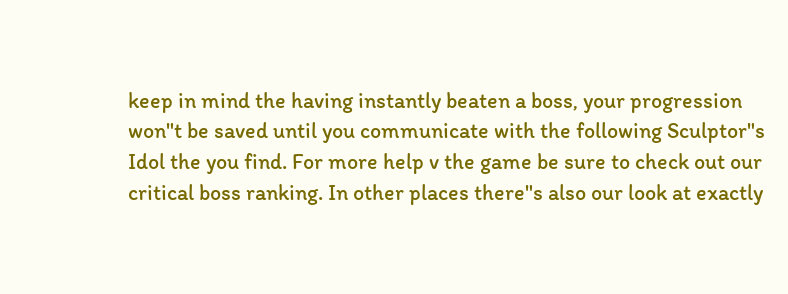keep in mind the having instantly beaten a boss, your progression won"t be saved until you communicate with the following Sculptor"s Idol the you find. For more help v the game be sure to check out our critical boss ranking. In other places there"s also our look at exactly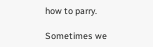how to parry.

Sometimes we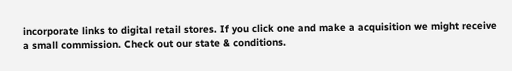incorporate links to digital retail stores. If you click one and make a acquisition we might receive a small commission. Check out our state & conditions.